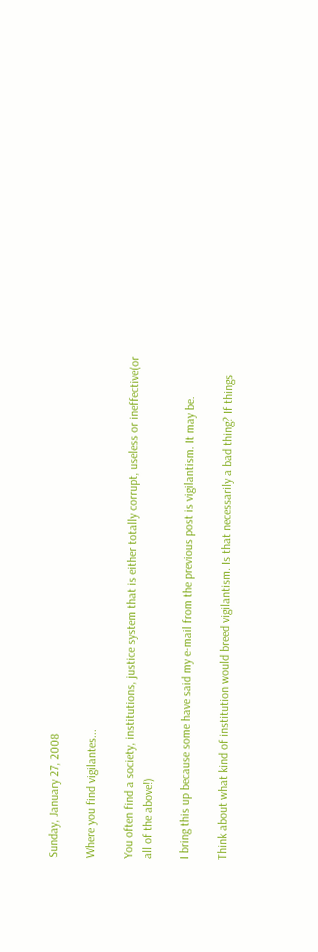Sunday, January 27, 2008

Where you find vigilantes...

You often find a society, institutions, justice system that is either totally corrupt, useless or ineffective(or all of the above!)

I bring this up because some have said my e-mail from the previous post is vigilantism. It may be.

Think about what kind of institution would breed vigilantism. Is that necessarily a bad thing? If things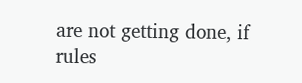are not getting done, if rules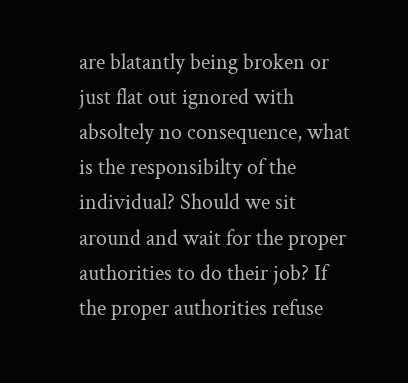are blatantly being broken or just flat out ignored with absoltely no consequence, what is the responsibilty of the individual? Should we sit around and wait for the proper authorities to do their job? If the proper authorities refuse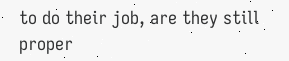to do their job, are they still proper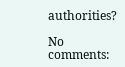authorities?

No comments: